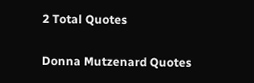2 Total Quotes

Donna Mutzenard Quotes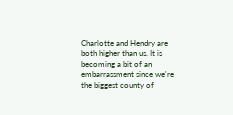Charlotte and Hendry are both higher than us. It is becoming a bit of an embarrassment since we're the biggest county of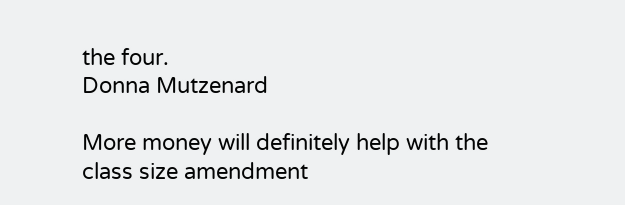the four.
Donna Mutzenard

More money will definitely help with the class size amendment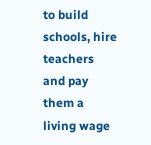to build schools, hire teachers and pay them a living wage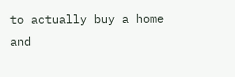to actually buy a home and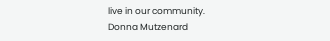live in our community.
Donna Mutzenard